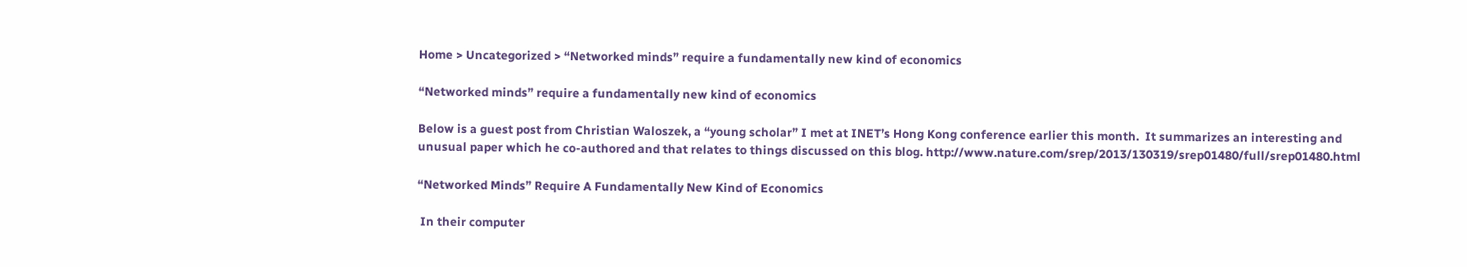Home > Uncategorized > “Networked minds” require a fundamentally new kind of economics

“Networked minds” require a fundamentally new kind of economics

Below is a guest post from Christian Waloszek, a “young scholar” I met at INET’s Hong Kong conference earlier this month.  It summarizes an interesting and unusual paper which he co-authored and that relates to things discussed on this blog. http://www.nature.com/srep/2013/130319/srep01480/full/srep01480.html

“Networked Minds” Require A Fundamentally New Kind of Economics

 In their computer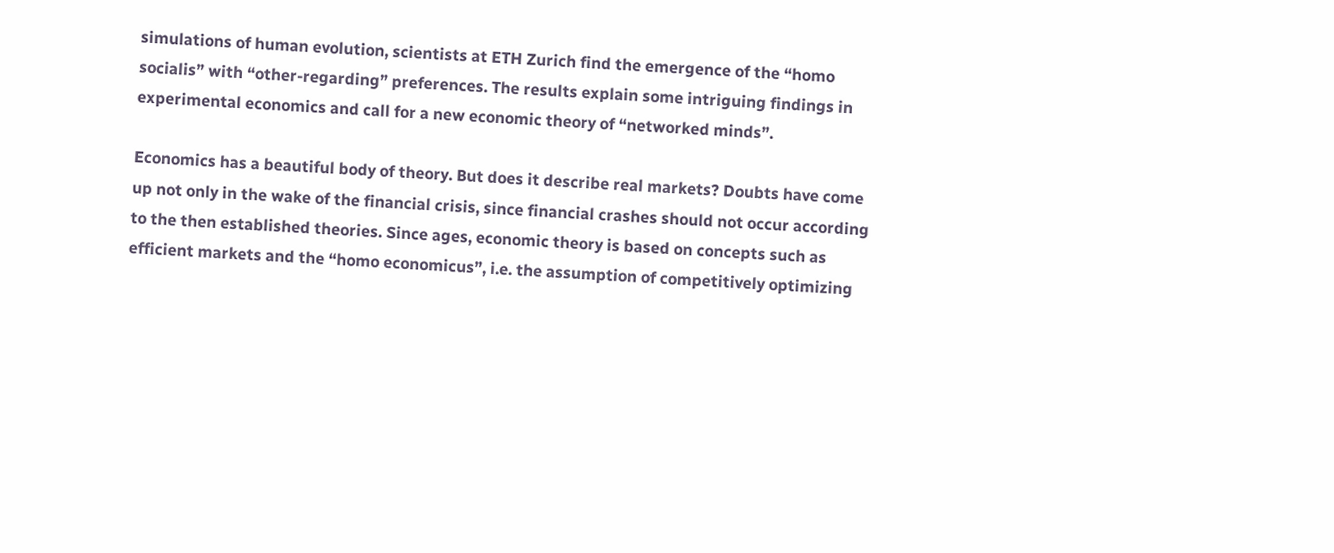simulations of human evolution, scientists at ETH Zurich find the emergence of the “homo socialis” with “other-regarding” preferences. The results explain some intriguing findings in experimental economics and call for a new economic theory of “networked minds”.

Economics has a beautiful body of theory. But does it describe real markets? Doubts have come up not only in the wake of the financial crisis, since financial crashes should not occur according to the then established theories. Since ages, economic theory is based on concepts such as efficient markets and the “homo economicus”, i.e. the assumption of competitively optimizing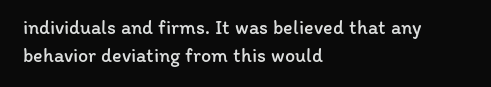individuals and firms. It was believed that any behavior deviating from this would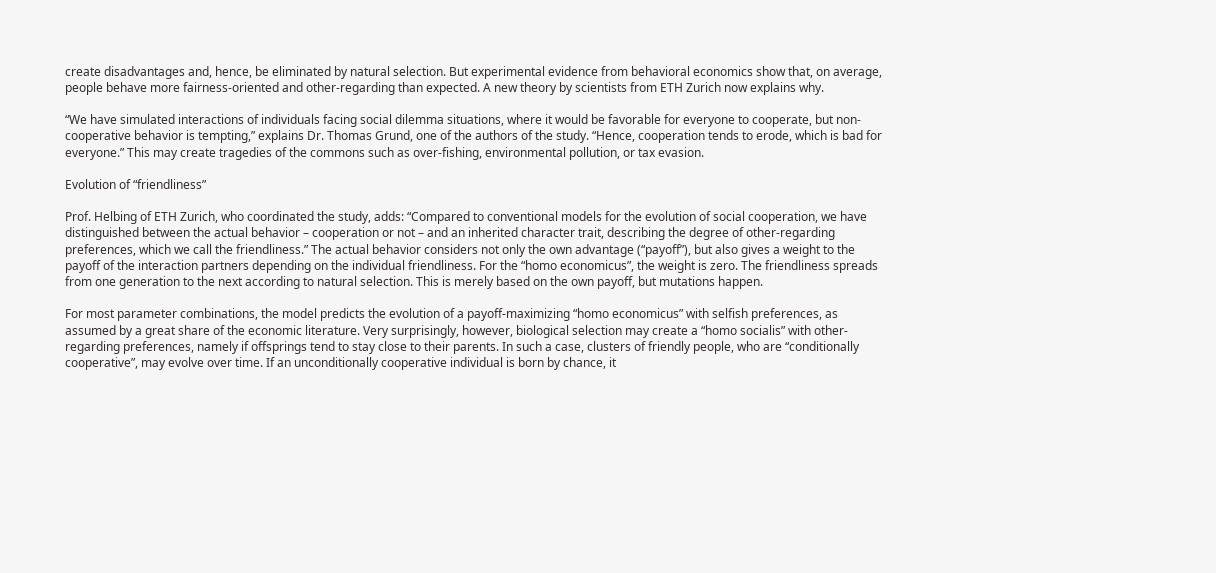create disadvantages and, hence, be eliminated by natural selection. But experimental evidence from behavioral economics show that, on average, people behave more fairness-oriented and other-regarding than expected. A new theory by scientists from ETH Zurich now explains why.

“We have simulated interactions of individuals facing social dilemma situations, where it would be favorable for everyone to cooperate, but non-cooperative behavior is tempting,” explains Dr. Thomas Grund, one of the authors of the study. “Hence, cooperation tends to erode, which is bad for everyone.” This may create tragedies of the commons such as over-fishing, environmental pollution, or tax evasion.

Evolution of “friendliness”

Prof. Helbing of ETH Zurich, who coordinated the study, adds: “Compared to conventional models for the evolution of social cooperation, we have distinguished between the actual behavior – cooperation or not – and an inherited character trait, describing the degree of other-regarding preferences, which we call the friendliness.” The actual behavior considers not only the own advantage (“payoff”), but also gives a weight to the payoff of the interaction partners depending on the individual friendliness. For the “homo economicus”, the weight is zero. The friendliness spreads from one generation to the next according to natural selection. This is merely based on the own payoff, but mutations happen.

For most parameter combinations, the model predicts the evolution of a payoff-maximizing “homo economicus” with selfish preferences, as assumed by a great share of the economic literature. Very surprisingly, however, biological selection may create a “homo socialis” with other-regarding preferences, namely if offsprings tend to stay close to their parents. In such a case, clusters of friendly people, who are “conditionally cooperative”, may evolve over time. If an unconditionally cooperative individual is born by chance, it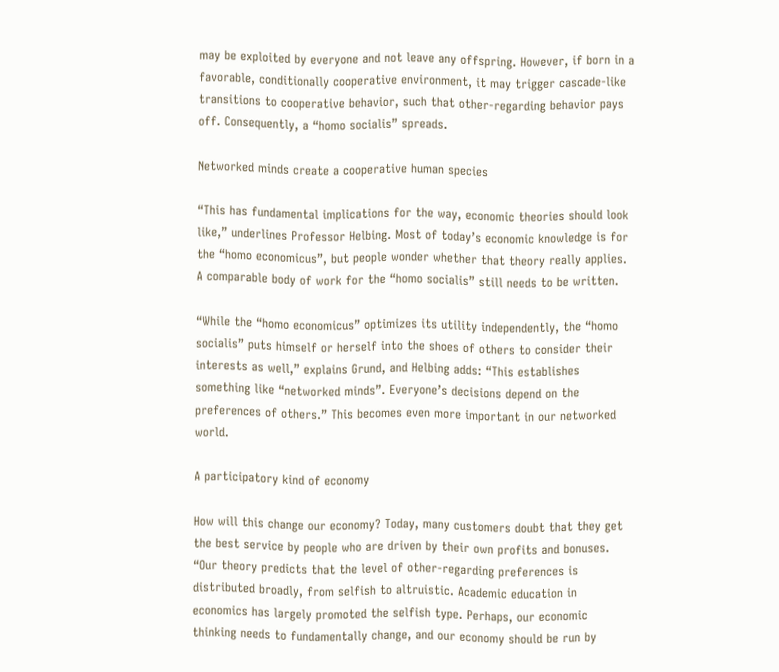may be exploited by everyone and not leave any offspring. However, if born in a favorable, conditionally cooperative environment, it may trigger cascade-like transitions to cooperative behavior, such that other-regarding behavior pays off. Consequently, a “homo socialis” spreads.

Networked minds create a cooperative human species

“This has fundamental implications for the way, economic theories should look like,” underlines Professor Helbing. Most of today’s economic knowledge is for the “homo economicus”, but people wonder whether that theory really applies. A comparable body of work for the “homo socialis” still needs to be written.

“While the “homo economicus” optimizes its utility independently, the “homo socialis” puts himself or herself into the shoes of others to consider their interests as well,” explains Grund, and Helbing adds: “This establishes something like “networked minds”. Everyone’s decisions depend on the preferences of others.” This becomes even more important in our networked world.

A participatory kind of economy

How will this change our economy? Today, many customers doubt that they get the best service by people who are driven by their own profits and bonuses. “Our theory predicts that the level of other-regarding preferences is distributed broadly, from selfish to altruistic. Academic education in economics has largely promoted the selfish type. Perhaps, our economic thinking needs to fundamentally change, and our economy should be run by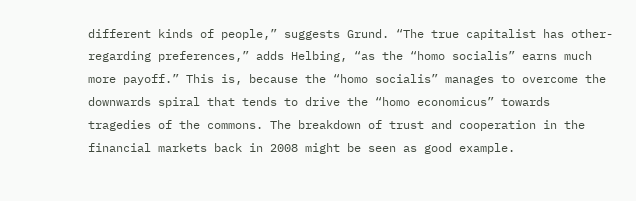different kinds of people,” suggests Grund. “The true capitalist has other-regarding preferences,” adds Helbing, “as the “homo socialis” earns much more payoff.” This is, because the “homo socialis” manages to overcome the downwards spiral that tends to drive the “homo economicus” towards tragedies of the commons. The breakdown of trust and cooperation in the financial markets back in 2008 might be seen as good example.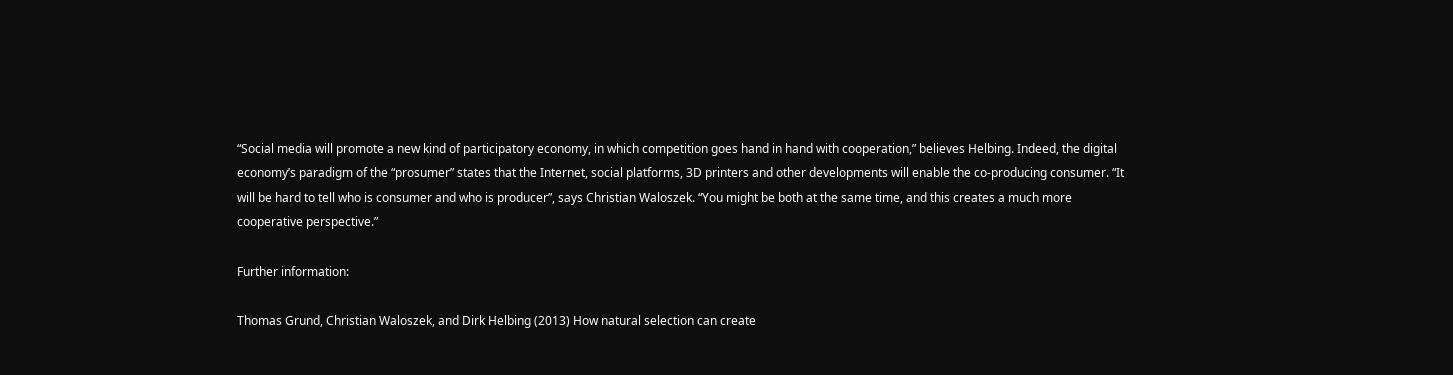“Social media will promote a new kind of participatory economy, in which competition goes hand in hand with cooperation,” believes Helbing. Indeed, the digital economy’s paradigm of the “prosumer” states that the Internet, social platforms, 3D printers and other developments will enable the co-producing consumer. “It will be hard to tell who is consumer and who is producer”, says Christian Waloszek. “You might be both at the same time, and this creates a much more cooperative perspective.”

Further information:

Thomas Grund, Christian Waloszek, and Dirk Helbing (2013) How natural selection can create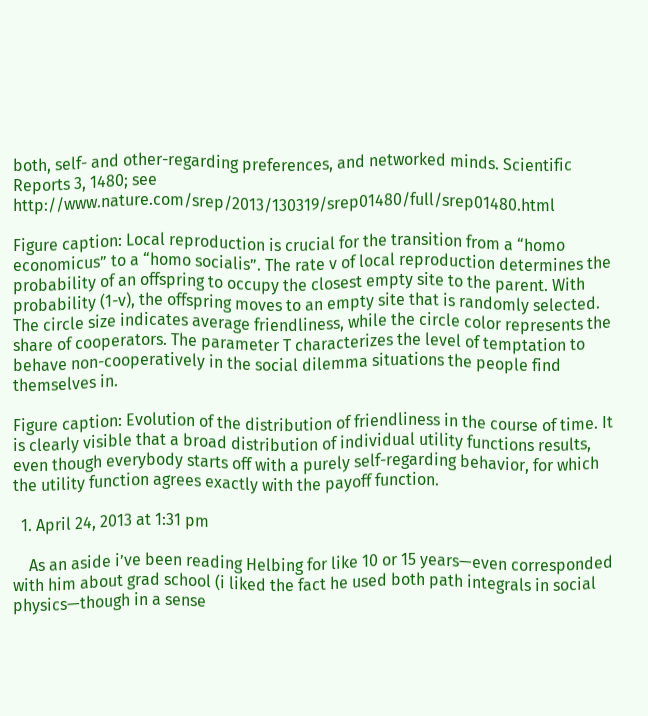both, self- and other-regarding preferences, and networked minds. Scientific Reports 3, 1480; see http://www.nature.com/srep/2013/130319/srep01480/full/srep01480.html

Figure caption: Local reproduction is crucial for the transition from a “homo economicus” to a “homo socialis”. The rate v of local reproduction determines the probability of an offspring to occupy the closest empty site to the parent. With probability (1-v), the offspring moves to an empty site that is randomly selected. The circle size indicates average friendliness, while the circle color represents the share of cooperators. The parameter T characterizes the level of temptation to behave non-cooperatively in the social dilemma situations the people find themselves in.

Figure caption: Evolution of the distribution of friendliness in the course of time. It is clearly visible that a broad distribution of individual utility functions results, even though everybody starts off with a purely self-regarding behavior, for which the utility function agrees exactly with the payoff function.

  1. April 24, 2013 at 1:31 pm

    As an aside i’ve been reading Helbing for like 10 or 15 years—even corresponded with him about grad school (i liked the fact he used both path integrals in social physics—though in a sense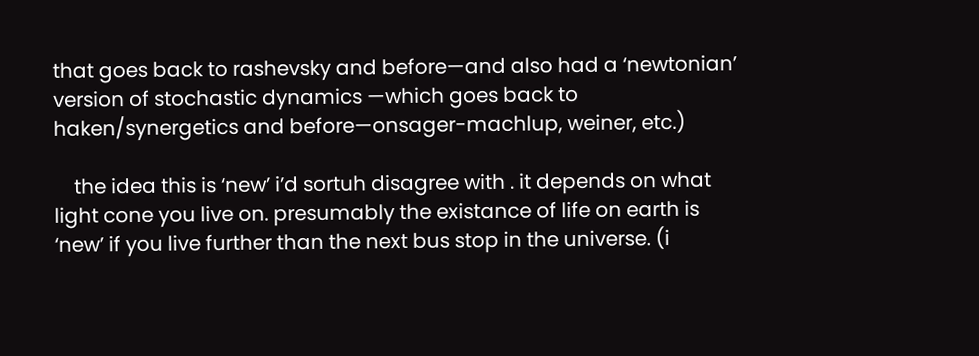that goes back to rashevsky and before—and also had a ‘newtonian’ version of stochastic dynamics —which goes back to haken/synergetics and before—onsager-machlup, weiner, etc.)

    the idea this is ‘new’ i’d sortuh disagree with . it depends on what light cone you live on. presumably the existance of life on earth is ‘new’ if you live further than the next bus stop in the universe. (i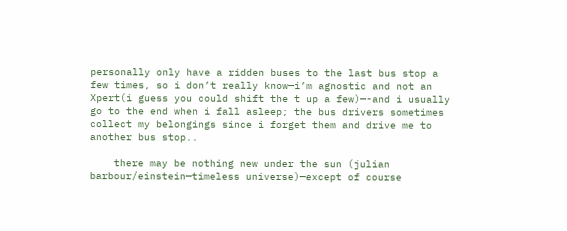personally only have a ridden buses to the last bus stop a few times, so i don’t really know—i’m agnostic and not an Xpert(i guess you could shift the t up a few)—-and i usually go to the end when i fall asleep; the bus drivers sometimes collect my belongings since i forget them and drive me to another bus stop..

    there may be nothing new under the sun (julian barbour/einstein—timeless universe)—except of course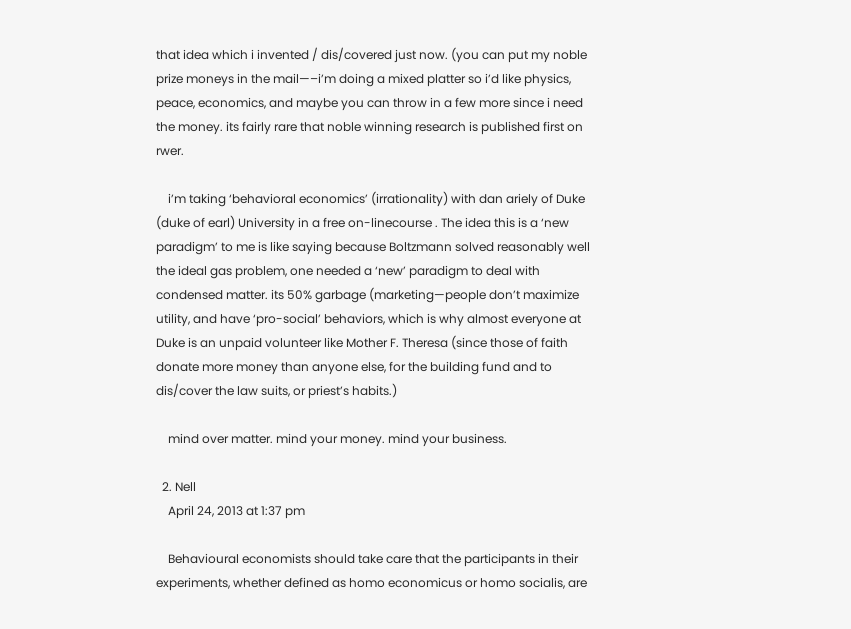that idea which i invented / dis/covered just now. (you can put my noble prize moneys in the mail—–i’m doing a mixed platter so i’d like physics, peace, economics, and maybe you can throw in a few more since i need the money. its fairly rare that noble winning research is published first on rwer.

    i’m taking ‘behavioral economics’ (irrationality) with dan ariely of Duke (duke of earl) University in a free on-linecourse . The idea this is a ‘new paradigm’ to me is like saying because Boltzmann solved reasonably well the ideal gas problem, one needed a ‘new’ paradigm to deal with condensed matter. its 50% garbage (marketing—people don’t maximize utility, and have ‘pro-social’ behaviors, which is why almost everyone at Duke is an unpaid volunteer like Mother F. Theresa (since those of faith donate more money than anyone else, for the building fund and to dis/cover the law suits, or priest’s habits.)

    mind over matter. mind your money. mind your business.

  2. Nell
    April 24, 2013 at 1:37 pm

    Behavioural economists should take care that the participants in their experiments, whether defined as homo economicus or homo socialis, are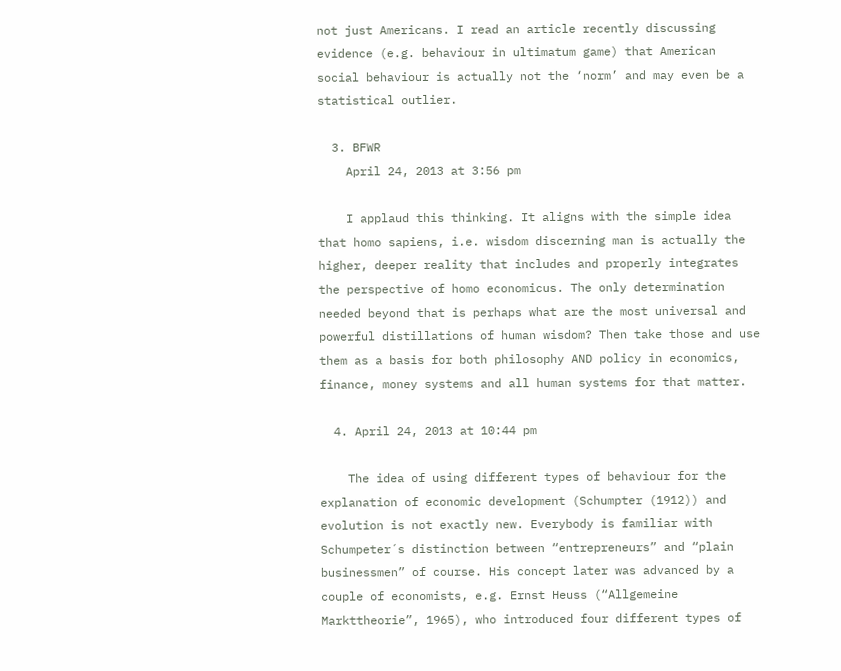not just Americans. I read an article recently discussing evidence (e.g. behaviour in ultimatum game) that American social behaviour is actually not the ‘norm’ and may even be a statistical outlier.

  3. BFWR
    April 24, 2013 at 3:56 pm

    I applaud this thinking. It aligns with the simple idea that homo sapiens, i.e. wisdom discerning man is actually the higher, deeper reality that includes and properly integrates the perspective of homo economicus. The only determination needed beyond that is perhaps what are the most universal and powerful distillations of human wisdom? Then take those and use them as a basis for both philosophy AND policy in economics, finance, money systems and all human systems for that matter.

  4. April 24, 2013 at 10:44 pm

    The idea of using different types of behaviour for the explanation of economic development (Schumpter (1912)) and evolution is not exactly new. Everybody is familiar with Schumpeter´s distinction between “entrepreneurs” and “plain businessmen” of course. His concept later was advanced by a couple of economists, e.g. Ernst Heuss (“Allgemeine Markttheorie”, 1965), who introduced four different types of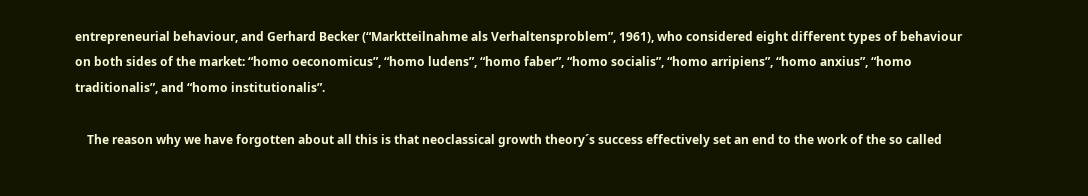entrepreneurial behaviour, and Gerhard Becker (“Marktteilnahme als Verhaltensproblem”, 1961), who considered eight different types of behaviour on both sides of the market: “homo oeconomicus”, “homo ludens”, “homo faber”, “homo socialis”, “homo arripiens”, “homo anxius”, “homo traditionalis”, and “homo institutionalis”.

    The reason why we have forgotten about all this is that neoclassical growth theory´s success effectively set an end to the work of the so called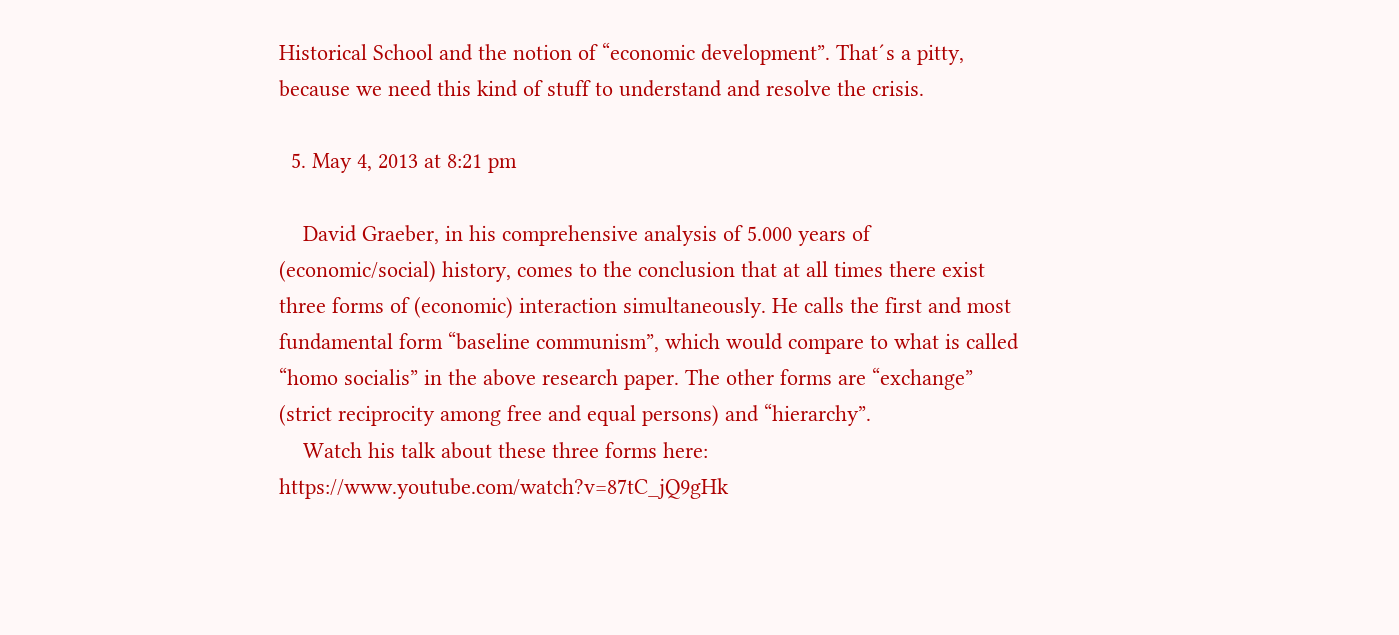Historical School and the notion of “economic development”. That´s a pitty, because we need this kind of stuff to understand and resolve the crisis.

  5. May 4, 2013 at 8:21 pm

    David Graeber, in his comprehensive analysis of 5.000 years of (economic/social) history, comes to the conclusion that at all times there exist three forms of (economic) interaction simultaneously. He calls the first and most fundamental form “baseline communism”, which would compare to what is called “homo socialis” in the above research paper. The other forms are “exchange” (strict reciprocity among free and equal persons) and “hierarchy”.
    Watch his talk about these three forms here: https://www.youtube.com/watch?v=87tC_jQ9gHk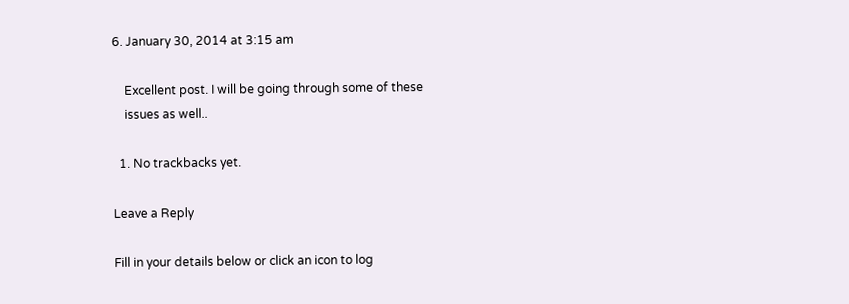6. January 30, 2014 at 3:15 am

    Excellent post. I will be going through some of these
    issues as well..

  1. No trackbacks yet.

Leave a Reply

Fill in your details below or click an icon to log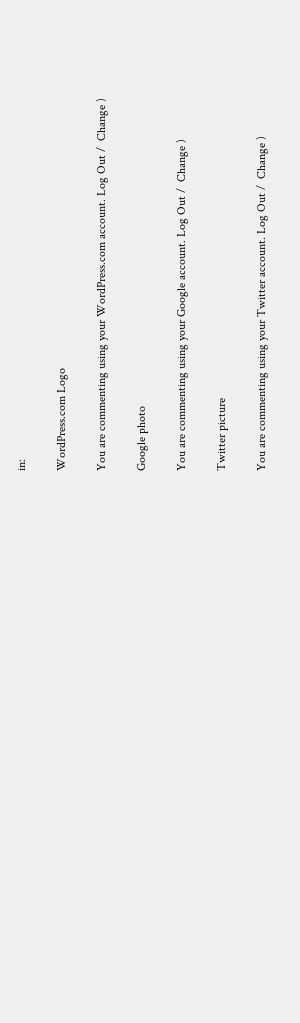in:

WordPress.com Logo

You are commenting using your WordPress.com account. Log Out /  Change )

Google photo

You are commenting using your Google account. Log Out /  Change )

Twitter picture

You are commenting using your Twitter account. Log Out /  Change )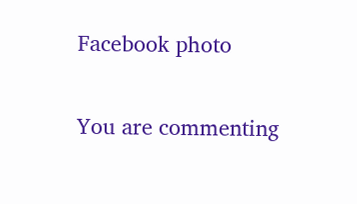Facebook photo

You are commenting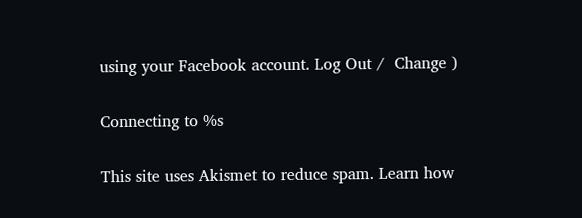using your Facebook account. Log Out /  Change )

Connecting to %s

This site uses Akismet to reduce spam. Learn how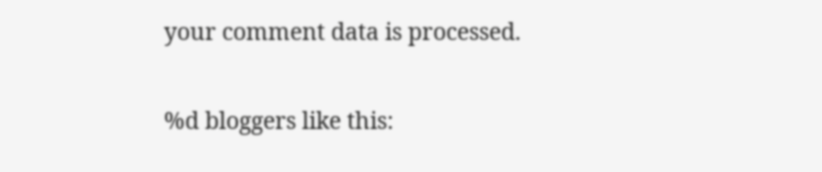your comment data is processed.

%d bloggers like this: